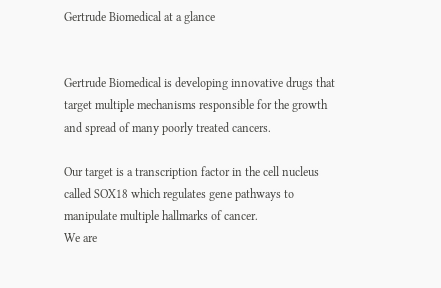Gertrude Biomedical at a glance


Gertrude Biomedical is developing innovative drugs that target multiple mechanisms responsible for the growth and spread of many poorly treated cancers.

Our target is a transcription factor in the cell nucleus called SOX18 which regulates gene pathways to manipulate multiple hallmarks of cancer.
We are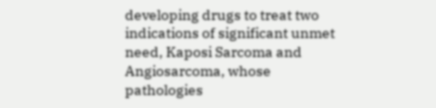developing drugs to treat two indications of significant unmet need, Kaposi Sarcoma and Angiosarcoma, whose pathologies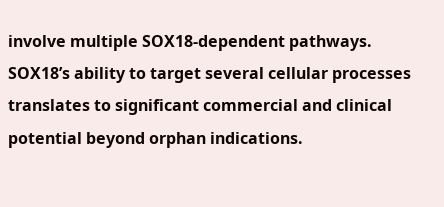involve multiple SOX18-dependent pathways.
SOX18’s ability to target several cellular processes translates to significant commercial and clinical potential beyond orphan indications.